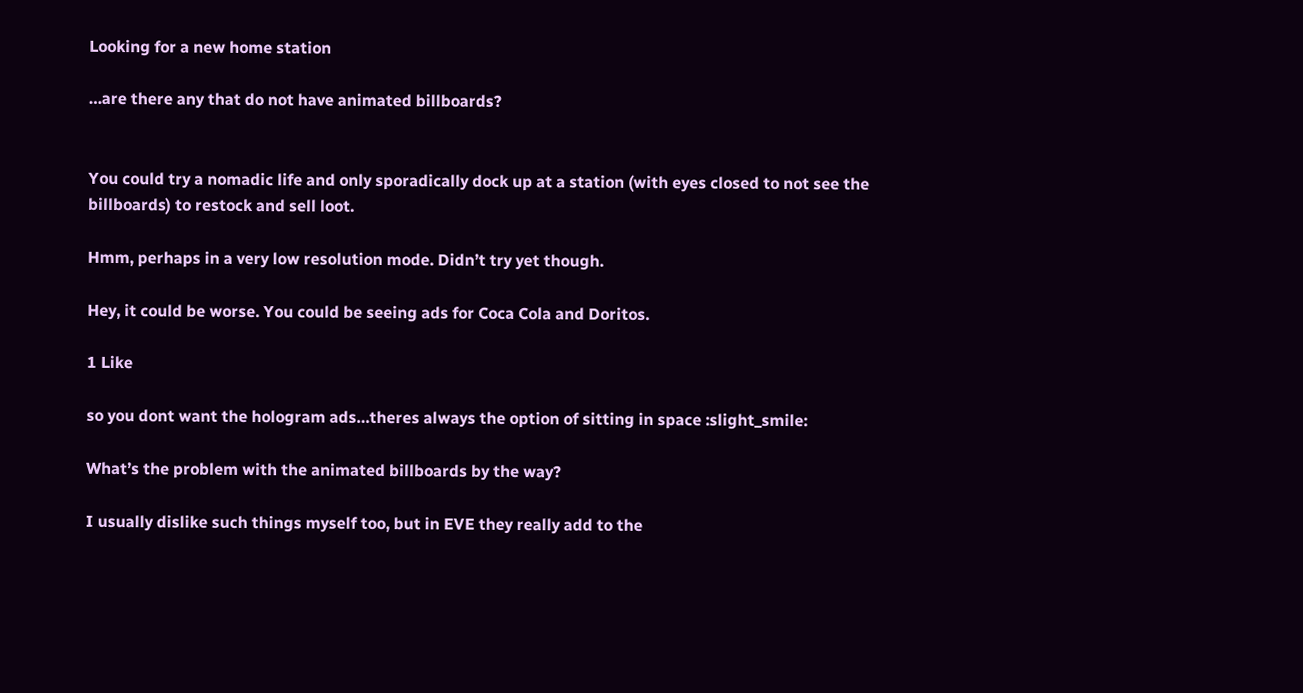Looking for a new home station

…are there any that do not have animated billboards?


You could try a nomadic life and only sporadically dock up at a station (with eyes closed to not see the billboards) to restock and sell loot.

Hmm, perhaps in a very low resolution mode. Didn’t try yet though.

Hey, it could be worse. You could be seeing ads for Coca Cola and Doritos.

1 Like

so you dont want the hologram ads…theres always the option of sitting in space :slight_smile:

What’s the problem with the animated billboards by the way?

I usually dislike such things myself too, but in EVE they really add to the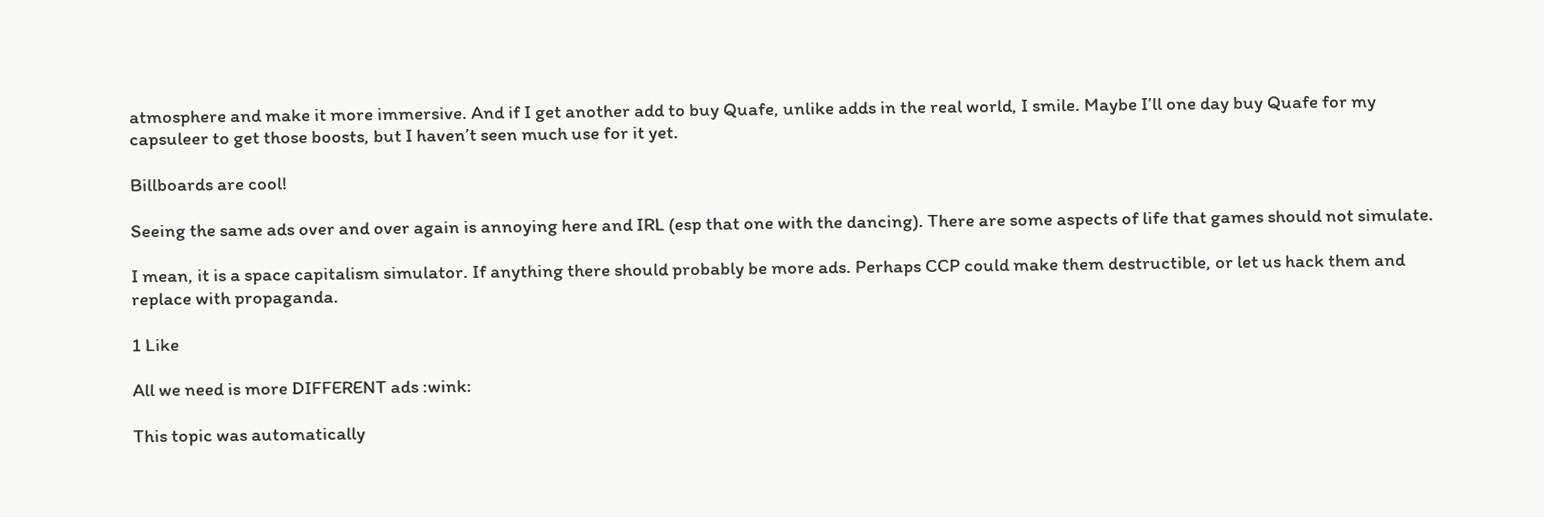atmosphere and make it more immersive. And if I get another add to buy Quafe, unlike adds in the real world, I smile. Maybe I’ll one day buy Quafe for my capsuleer to get those boosts, but I haven’t seen much use for it yet.

Billboards are cool!

Seeing the same ads over and over again is annoying here and IRL (esp that one with the dancing). There are some aspects of life that games should not simulate.

I mean, it is a space capitalism simulator. If anything there should probably be more ads. Perhaps CCP could make them destructible, or let us hack them and replace with propaganda.

1 Like

All we need is more DIFFERENT ads :wink:

This topic was automatically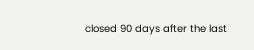closed 90 days after the last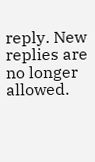reply. New replies are no longer allowed.